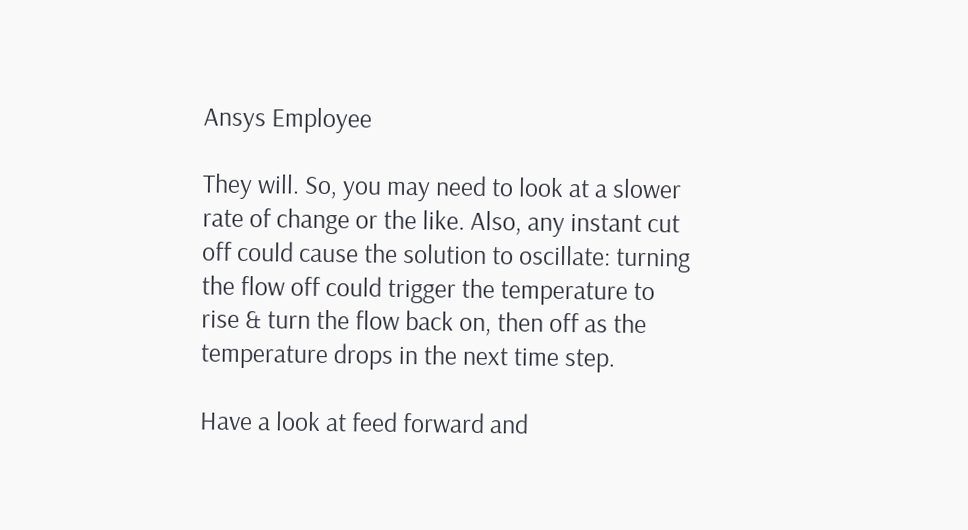Ansys Employee

They will. So, you may need to look at a slower rate of change or the like. Also, any instant cut off could cause the solution to oscillate: turning the flow off could trigger the temperature to rise & turn the flow back on, then off as the temperature drops in the next time step.

Have a look at feed forward and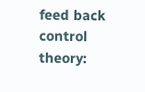feed back control theory: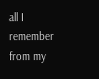all I remember from my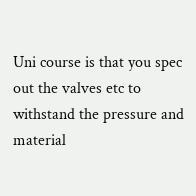Uni course is that you spec out the valves etc to withstand the pressure and material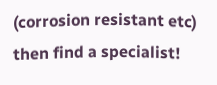(corrosion resistant etc) then find a specialist!